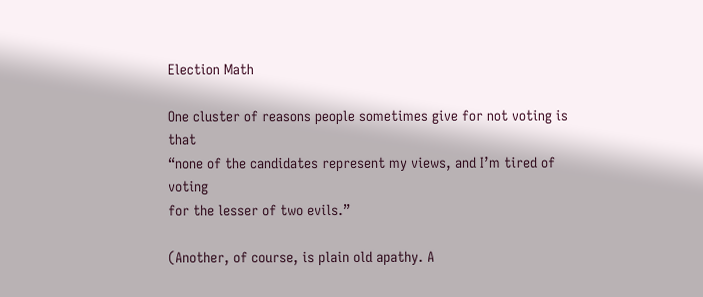Election Math

One cluster of reasons people sometimes give for not voting is that
“none of the candidates represent my views, and I’m tired of voting
for the lesser of two evils.”

(Another, of course, is plain old apathy. A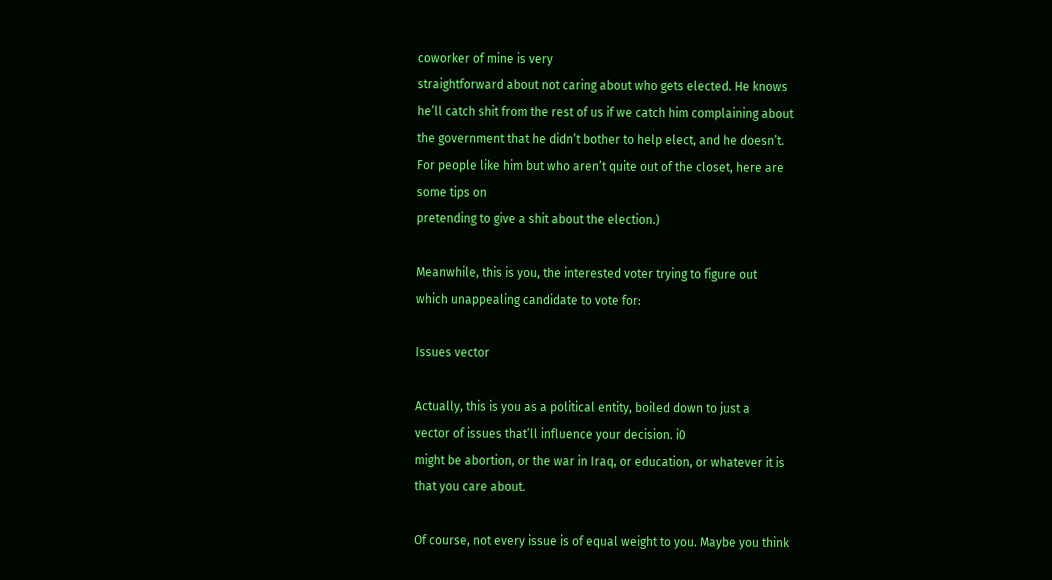coworker of mine is very
straightforward about not caring about who gets elected. He knows
he’ll catch shit from the rest of us if we catch him complaining about
the government that he didn’t bother to help elect, and he doesn’t.
For people like him but who aren’t quite out of the closet, here are
some tips on
pretending to give a shit about the election.)

Meanwhile, this is you, the interested voter trying to figure out
which unappealing candidate to vote for:

Issues vector

Actually, this is you as a political entity, boiled down to just a
vector of issues that’ll influence your decision. i0
might be abortion, or the war in Iraq, or education, or whatever it is
that you care about.

Of course, not every issue is of equal weight to you. Maybe you think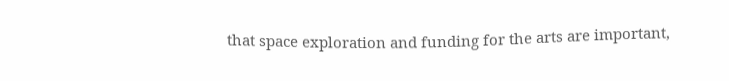that space exploration and funding for the arts are important,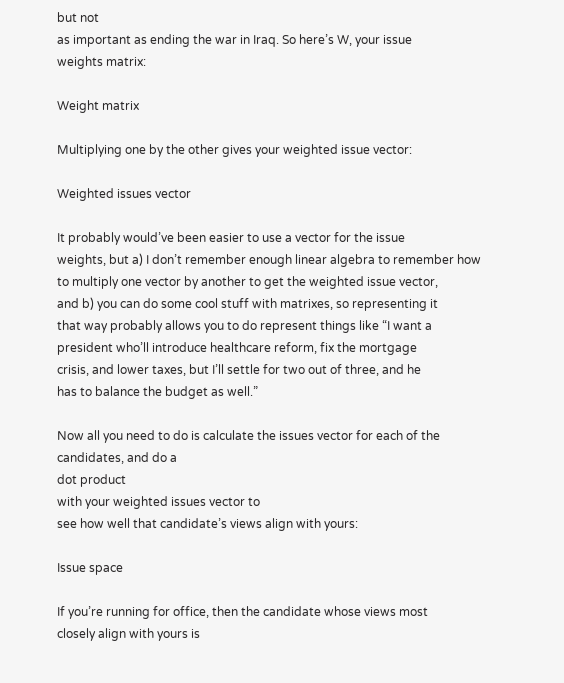but not
as important as ending the war in Iraq. So here’s W, your issue
weights matrix:

Weight matrix

Multiplying one by the other gives your weighted issue vector:

Weighted issues vector

It probably would’ve been easier to use a vector for the issue
weights, but a) I don’t remember enough linear algebra to remember how
to multiply one vector by another to get the weighted issue vector,
and b) you can do some cool stuff with matrixes, so representing it
that way probably allows you to do represent things like “I want a
president who’ll introduce healthcare reform, fix the mortgage
crisis, and lower taxes, but I’ll settle for two out of three, and he
has to balance the budget as well.”

Now all you need to do is calculate the issues vector for each of the
candidates, and do a
dot product
with your weighted issues vector to
see how well that candidate’s views align with yours:

Issue space

If you’re running for office, then the candidate whose views most
closely align with yours is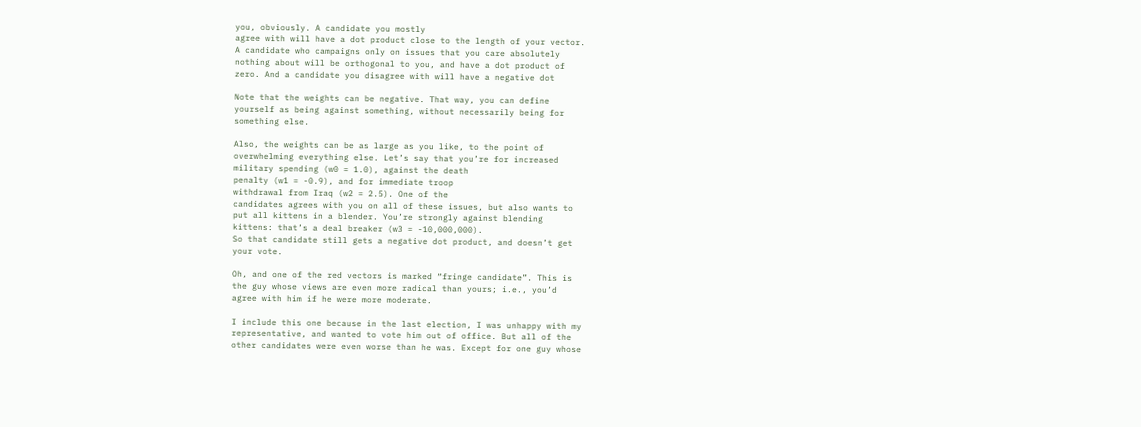you, obviously. A candidate you mostly
agree with will have a dot product close to the length of your vector.
A candidate who campaigns only on issues that you care absolutely
nothing about will be orthogonal to you, and have a dot product of
zero. And a candidate you disagree with will have a negative dot

Note that the weights can be negative. That way, you can define
yourself as being against something, without necessarily being for
something else.

Also, the weights can be as large as you like, to the point of
overwhelming everything else. Let’s say that you’re for increased
military spending (w0 = 1.0), against the death
penalty (w1 = -0.9), and for immediate troop
withdrawal from Iraq (w2 = 2.5). One of the
candidates agrees with you on all of these issues, but also wants to
put all kittens in a blender. You’re strongly against blending
kittens: that’s a deal breaker (w3 = -10,000,000).
So that candidate still gets a negative dot product, and doesn’t get
your vote.

Oh, and one of the red vectors is marked “fringe candidate”. This is
the guy whose views are even more radical than yours; i.e., you’d
agree with him if he were more moderate.

I include this one because in the last election, I was unhappy with my
representative, and wanted to vote him out of office. But all of the
other candidates were even worse than he was. Except for one guy whose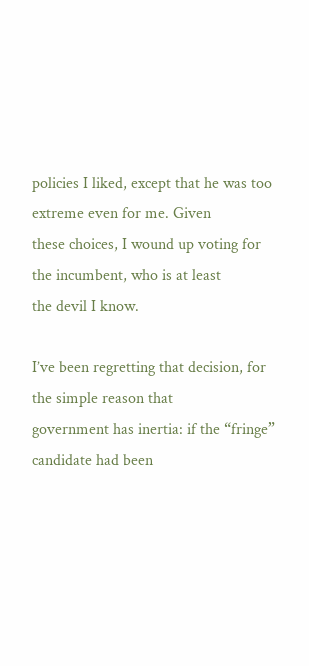policies I liked, except that he was too extreme even for me. Given
these choices, I wound up voting for the incumbent, who is at least
the devil I know.

I’ve been regretting that decision, for the simple reason that
government has inertia: if the “fringe” candidate had been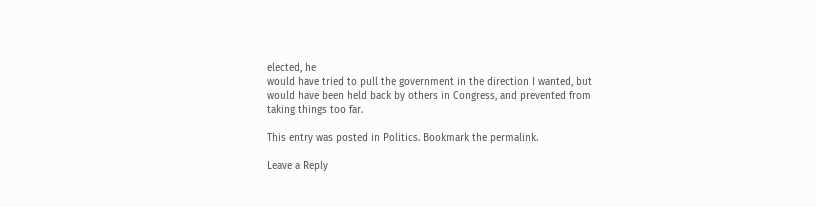elected, he
would have tried to pull the government in the direction I wanted, but
would have been held back by others in Congress, and prevented from
taking things too far.

This entry was posted in Politics. Bookmark the permalink.

Leave a Reply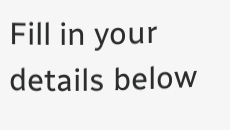Fill in your details below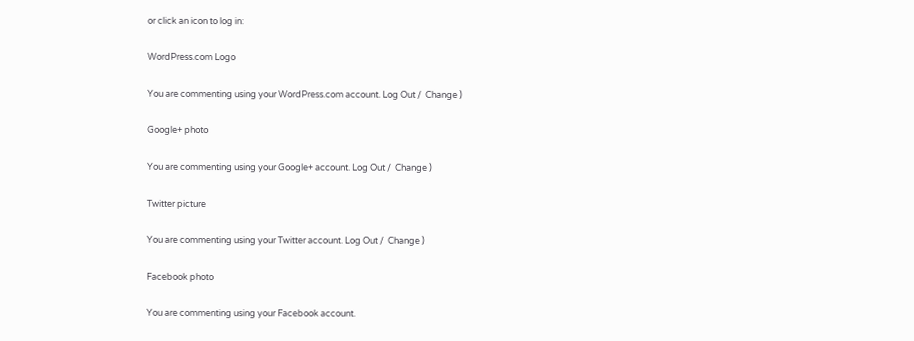or click an icon to log in:

WordPress.com Logo

You are commenting using your WordPress.com account. Log Out /  Change )

Google+ photo

You are commenting using your Google+ account. Log Out /  Change )

Twitter picture

You are commenting using your Twitter account. Log Out /  Change )

Facebook photo

You are commenting using your Facebook account.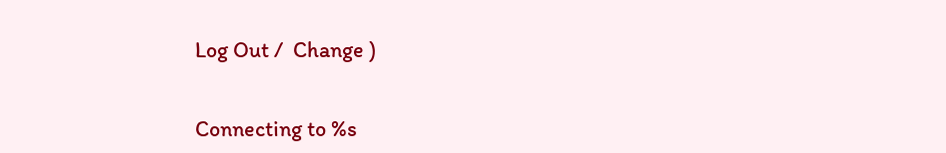Log Out /  Change )


Connecting to %s